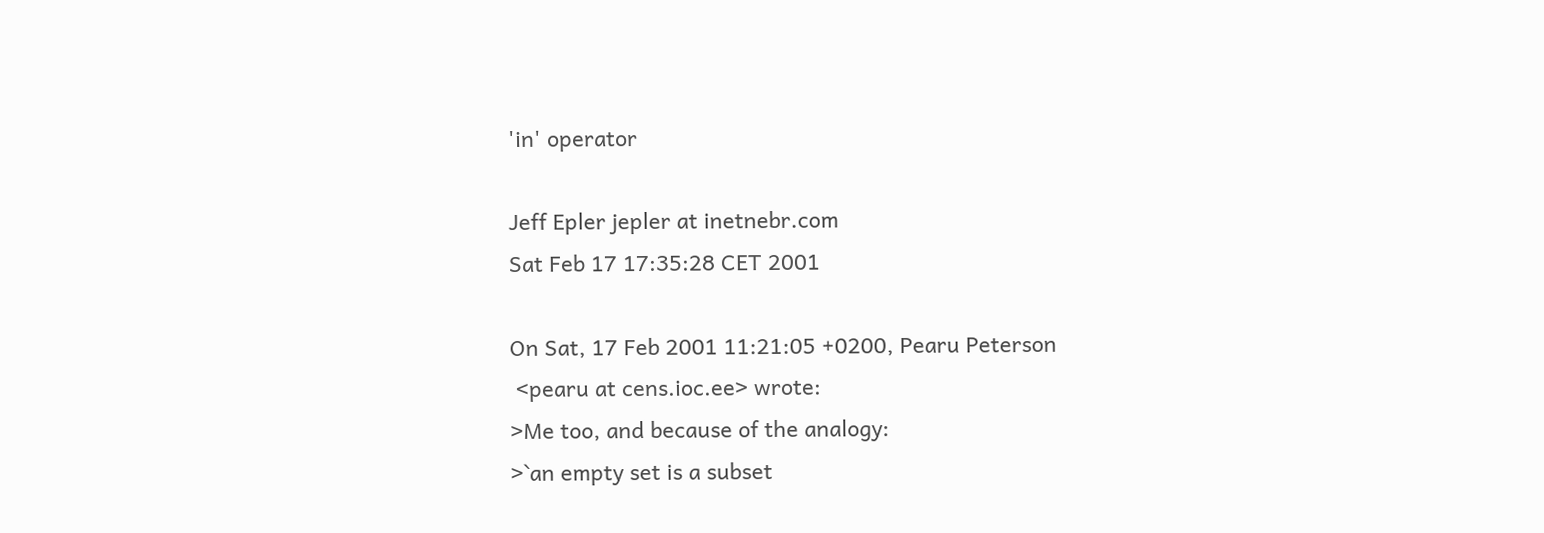'in' operator

Jeff Epler jepler at inetnebr.com
Sat Feb 17 17:35:28 CET 2001

On Sat, 17 Feb 2001 11:21:05 +0200, Pearu Peterson
 <pearu at cens.ioc.ee> wrote:
>Me too, and because of the analogy:
>`an empty set is a subset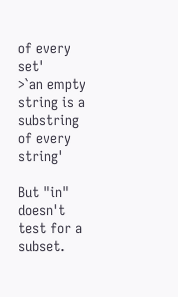of every set'
>`an empty string is a substring of every string'

But "in" doesn't test for a subset.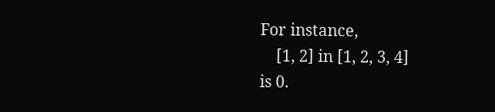For instance,
    [1, 2] in [1, 2, 3, 4]
is 0.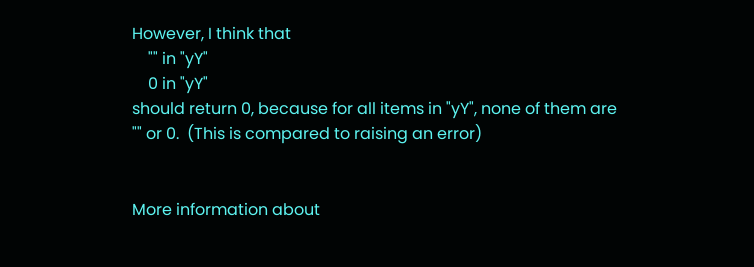However, I think that
    "" in "yY"
    0 in "yY"
should return 0, because for all items in "yY", none of them are
"" or 0.  (This is compared to raising an error)


More information about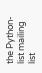the Python-list mailing list